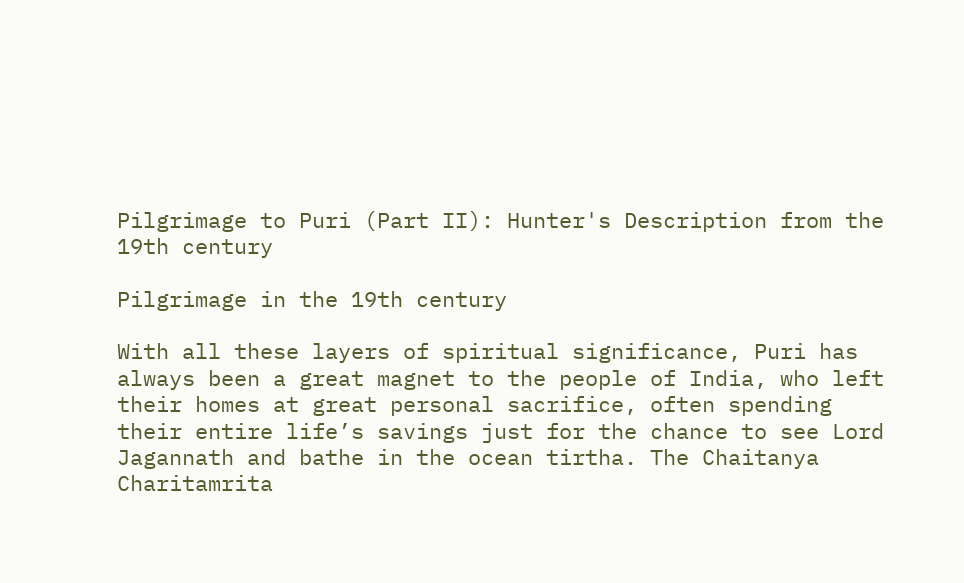Pilgrimage to Puri (Part II): Hunter's Description from the 19th century

Pilgrimage in the 19th century

With all these layers of spiritual significance, Puri has always been a great magnet to the people of India, who left their homes at great personal sacrifice, often spending their entire life’s savings just for the chance to see Lord Jagannath and bathe in the ocean tirtha. The Chaitanya Charitamrita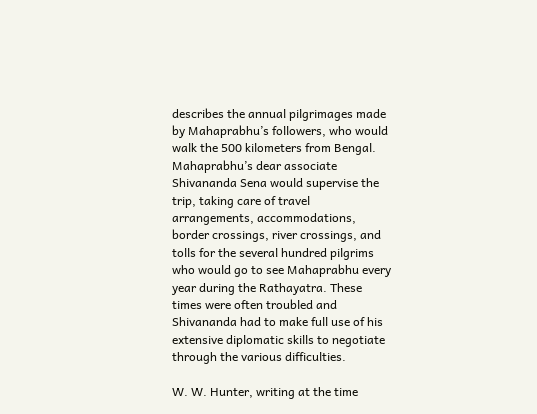describes the annual pilgrimages made by Mahaprabhu’s followers, who would walk the 500 kilometers from Bengal. Mahaprabhu’s dear associate Shivananda Sena would supervise the trip, taking care of travel arrangements, accommodations, border crossings, river crossings, and tolls for the several hundred pilgrims who would go to see Mahaprabhu every year during the Rathayatra. These times were often troubled and Shivananda had to make full use of his extensive diplomatic skills to negotiate through the various difficulties.

W. W. Hunter, writing at the time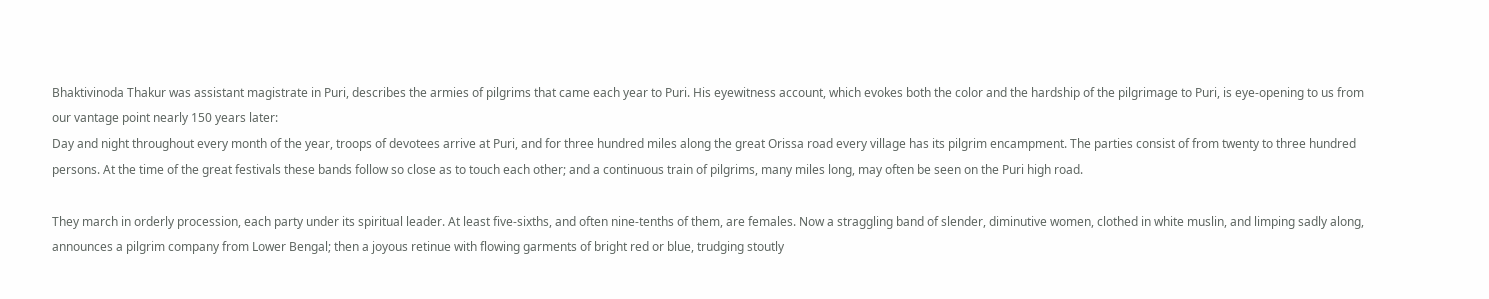Bhaktivinoda Thakur was assistant magistrate in Puri, describes the armies of pilgrims that came each year to Puri. His eyewitness account, which evokes both the color and the hardship of the pilgrimage to Puri, is eye-opening to us from our vantage point nearly 150 years later:
Day and night throughout every month of the year, troops of devotees arrive at Puri, and for three hundred miles along the great Orissa road every village has its pilgrim encampment. The parties consist of from twenty to three hundred persons. At the time of the great festivals these bands follow so close as to touch each other; and a continuous train of pilgrims, many miles long, may often be seen on the Puri high road.

They march in orderly procession, each party under its spiritual leader. At least five-sixths, and often nine-tenths of them, are females. Now a straggling band of slender, diminutive women, clothed in white muslin, and limping sadly along, announces a pilgrim company from Lower Bengal; then a joyous retinue with flowing garments of bright red or blue, trudging stoutly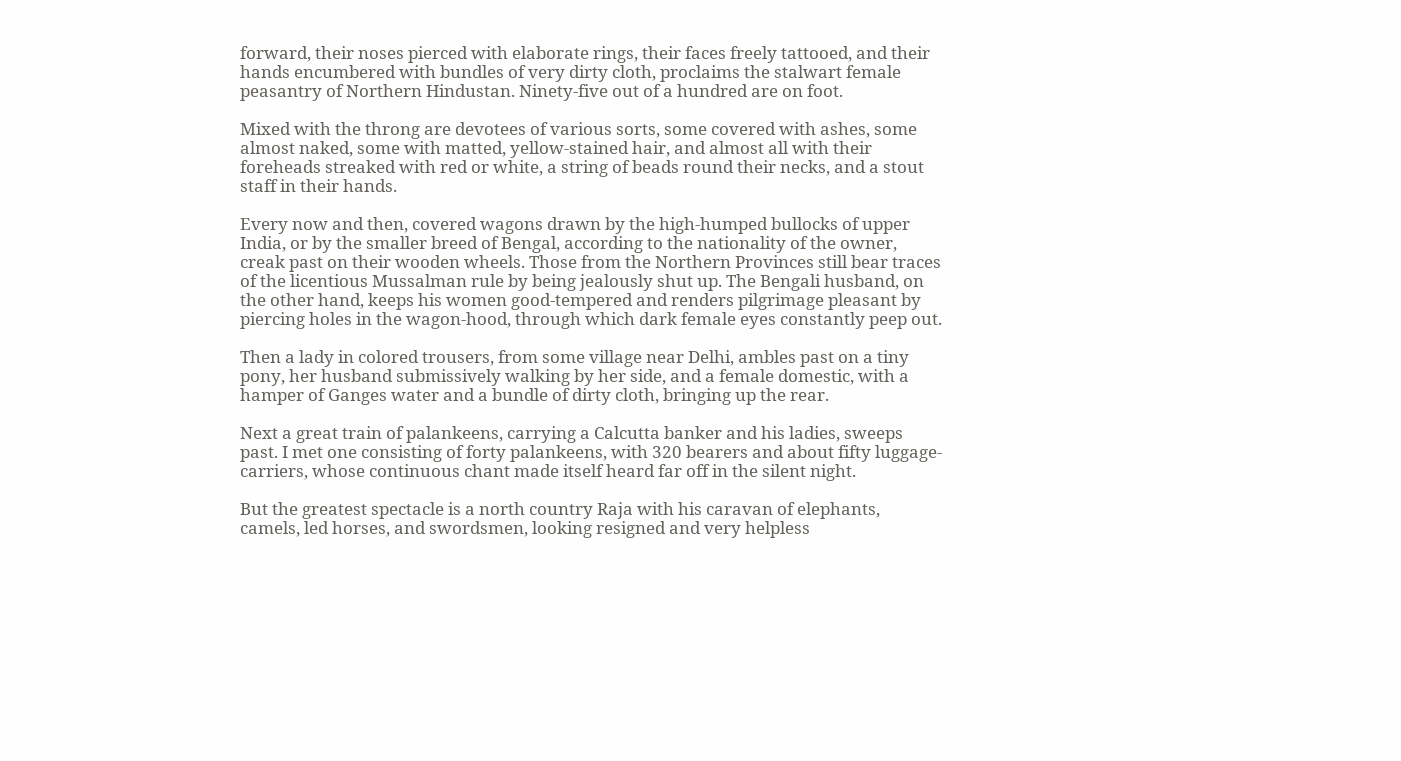forward, their noses pierced with elaborate rings, their faces freely tattooed, and their hands encumbered with bundles of very dirty cloth, proclaims the stalwart female peasantry of Northern Hindustan. Ninety-five out of a hundred are on foot.

Mixed with the throng are devotees of various sorts, some covered with ashes, some almost naked, some with matted, yellow-stained hair, and almost all with their foreheads streaked with red or white, a string of beads round their necks, and a stout staff in their hands.

Every now and then, covered wagons drawn by the high-humped bullocks of upper India, or by the smaller breed of Bengal, according to the nationality of the owner, creak past on their wooden wheels. Those from the Northern Provinces still bear traces of the licentious Mussalman rule by being jealously shut up. The Bengali husband, on the other hand, keeps his women good-tempered and renders pilgrimage pleasant by piercing holes in the wagon-hood, through which dark female eyes constantly peep out.

Then a lady in colored trousers, from some village near Delhi, ambles past on a tiny pony, her husband submissively walking by her side, and a female domestic, with a hamper of Ganges water and a bundle of dirty cloth, bringing up the rear.

Next a great train of palankeens, carrying a Calcutta banker and his ladies, sweeps past. I met one consisting of forty palankeens, with 320 bearers and about fifty luggage-carriers, whose continuous chant made itself heard far off in the silent night.

But the greatest spectacle is a north country Raja with his caravan of elephants, camels, led horses, and swordsmen, looking resigned and very helpless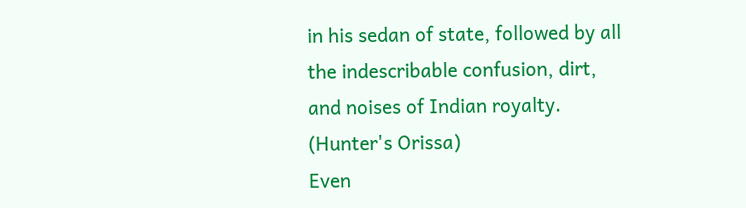in his sedan of state, followed by all the indescribable confusion, dirt, and noises of Indian royalty. (Hunter's Orissa)
Even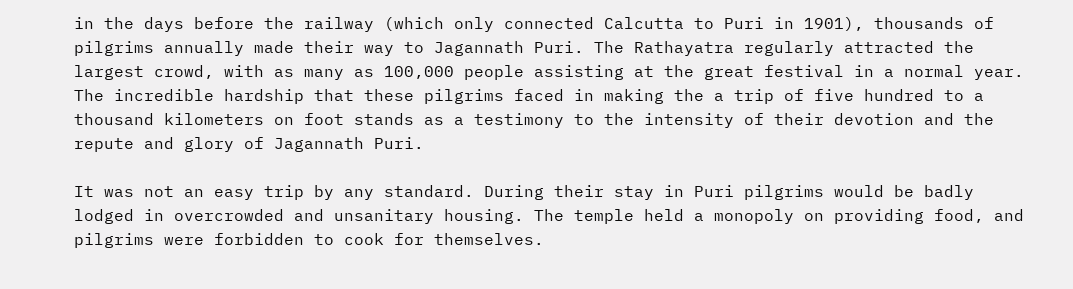in the days before the railway (which only connected Calcutta to Puri in 1901), thousands of pilgrims annually made their way to Jagannath Puri. The Rathayatra regularly attracted the largest crowd, with as many as 100,000 people assisting at the great festival in a normal year. The incredible hardship that these pilgrims faced in making the a trip of five hundred to a thousand kilometers on foot stands as a testimony to the intensity of their devotion and the repute and glory of Jagannath Puri.

It was not an easy trip by any standard. During their stay in Puri pilgrims would be badly lodged in overcrowded and unsanitary housing. The temple held a monopoly on providing food, and pilgrims were forbidden to cook for themselves.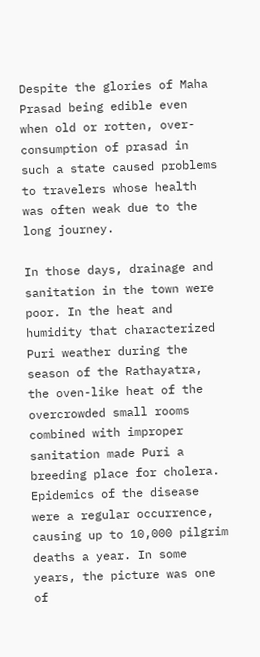Despite the glories of Maha Prasad being edible even when old or rotten, over-consumption of prasad in such a state caused problems to travelers whose health was often weak due to the long journey.

In those days, drainage and sanitation in the town were poor. In the heat and humidity that characterized Puri weather during the season of the Rathayatra, the oven-like heat of the overcrowded small rooms combined with improper sanitation made Puri a breeding place for cholera. Epidemics of the disease were a regular occurrence, causing up to 10,000 pilgrim deaths a year. In some years, the picture was one of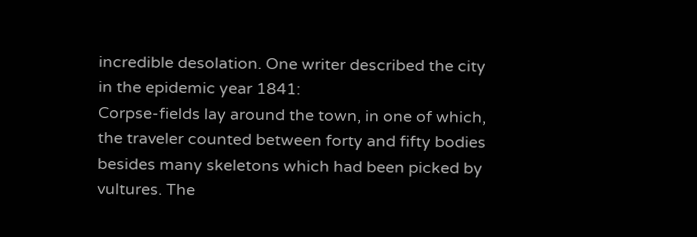incredible desolation. One writer described the city in the epidemic year 1841:
Corpse-fields lay around the town, in one of which, the traveler counted between forty and fifty bodies besides many skeletons which had been picked by vultures. The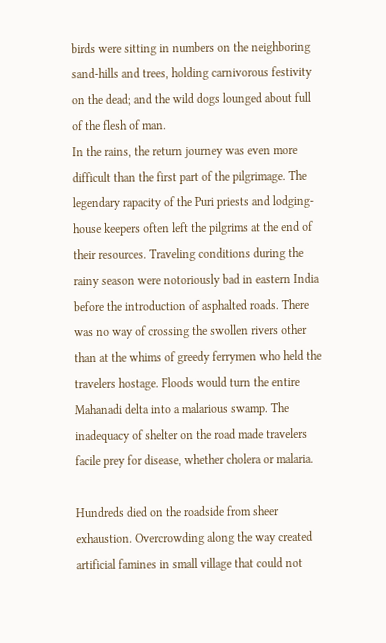birds were sitting in numbers on the neighboring sand-hills and trees, holding carnivorous festivity on the dead; and the wild dogs lounged about full of the flesh of man.
In the rains, the return journey was even more difficult than the first part of the pilgrimage. The legendary rapacity of the Puri priests and lodging-house keepers often left the pilgrims at the end of their resources. Traveling conditions during the rainy season were notoriously bad in eastern India before the introduction of asphalted roads. There was no way of crossing the swollen rivers other than at the whims of greedy ferrymen who held the travelers hostage. Floods would turn the entire Mahanadi delta into a malarious swamp. The inadequacy of shelter on the road made travelers facile prey for disease, whether cholera or malaria.

Hundreds died on the roadside from sheer exhaustion. Overcrowding along the way created artificial famines in small village that could not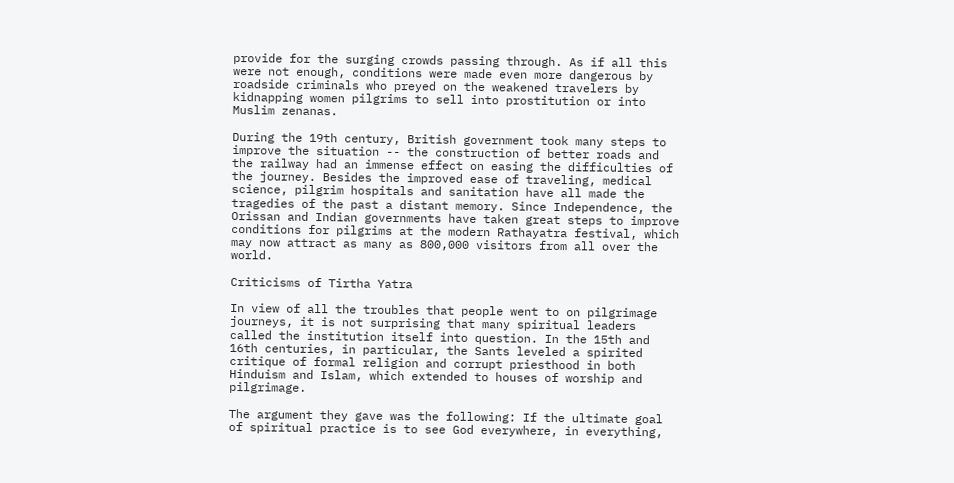provide for the surging crowds passing through. As if all this were not enough, conditions were made even more dangerous by roadside criminals who preyed on the weakened travelers by kidnapping women pilgrims to sell into prostitution or into Muslim zenanas.

During the 19th century, British government took many steps to improve the situation -- the construction of better roads and the railway had an immense effect on easing the difficulties of the journey. Besides the improved ease of traveling, medical science, pilgrim hospitals and sanitation have all made the tragedies of the past a distant memory. Since Independence, the Orissan and Indian governments have taken great steps to improve conditions for pilgrims at the modern Rathayatra festival, which may now attract as many as 800,000 visitors from all over the world.

Criticisms of Tirtha Yatra

In view of all the troubles that people went to on pilgrimage journeys, it is not surprising that many spiritual leaders called the institution itself into question. In the 15th and 16th centuries, in particular, the Sants leveled a spirited critique of formal religion and corrupt priesthood in both Hinduism and Islam, which extended to houses of worship and pilgrimage.

The argument they gave was the following: If the ultimate goal of spiritual practice is to see God everywhere, in everything,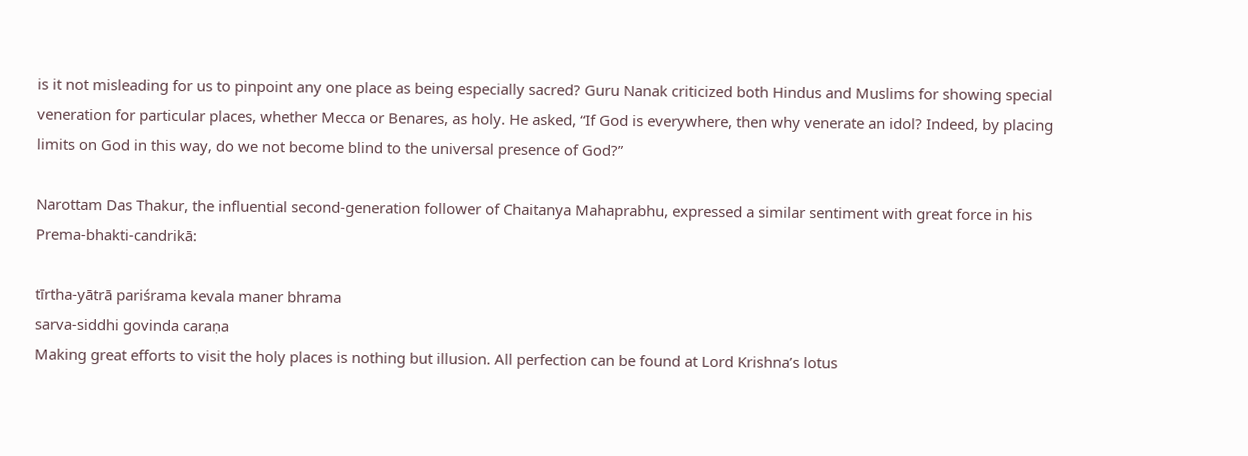is it not misleading for us to pinpoint any one place as being especially sacred? Guru Nanak criticized both Hindus and Muslims for showing special veneration for particular places, whether Mecca or Benares, as holy. He asked, “If God is everywhere, then why venerate an idol? Indeed, by placing limits on God in this way, do we not become blind to the universal presence of God?”

Narottam Das Thakur, the influential second-generation follower of Chaitanya Mahaprabhu, expressed a similar sentiment with great force in his Prema-bhakti-candrikā:

tīrtha-yātrā pariśrama kevala maner bhrama
sarva-siddhi govinda caraṇa
Making great efforts to visit the holy places is nothing but illusion. All perfection can be found at Lord Krishna’s lotus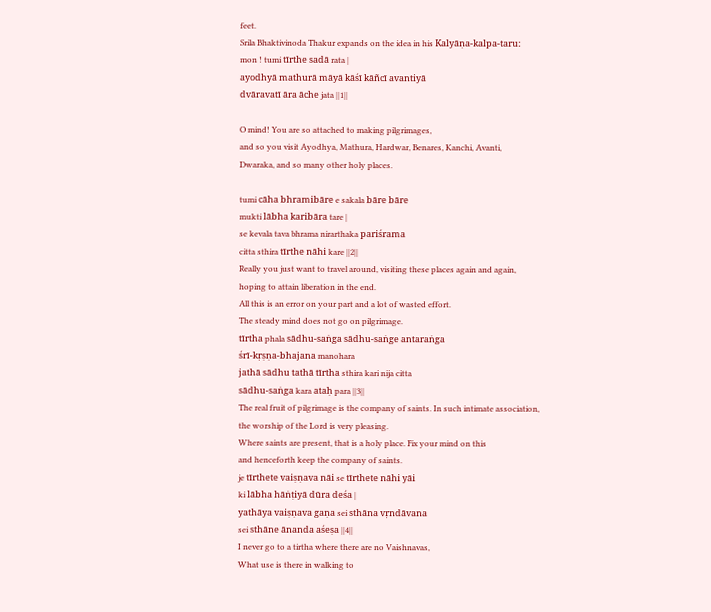feet.
Srila Bhaktivinoda Thakur expands on the idea in his Kalyāṇa-kalpa-taru:
mon ! tumi tīrthe sadā rata |
ayodhyā mathurā māyā kāśī kāñcī avantiyā
dvāravatī āra āche jata ||1||

O mind! You are so attached to making pilgrimages,
and so you visit Ayodhya, Mathura, Hardwar, Benares, Kanchi, Avanti,
Dwaraka, and so many other holy places.

tumi cāha bhramibāre e sakala bāre bāre
mukti lābha karibāra tare |
se kevala tava bhrama nirarthaka pariśrama
citta sthira tīrthe nāhi kare ||2||
Really you just want to travel around, visiting these places again and again,
hoping to attain liberation in the end.
All this is an error on your part and a lot of wasted effort.
The steady mind does not go on pilgrimage.
tīrtha phala sādhu-saṅga sādhu-saṅge antaraṅga
śrī-kṛṣṇa-bhajana manohara
jathā sādhu tathā tīrtha sthira kari nija citta
sādhu-saṅga kara ataḥ para ||3||
The real fruit of pilgrimage is the company of saints. In such intimate association,
the worship of the Lord is very pleasing.
Where saints are present, that is a holy place. Fix your mind on this
and henceforth keep the company of saints.
je tīrthete vaiṣṇava nāi se tīrthete nāhi yāi
ki lābha hāṅṭiyā dūra deśa |
yathāya vaiṣṇava gaṇa sei sthāna vṛndāvana
sei sthāne ānanda aśeṣa ||4||
I never go to a tirtha where there are no Vaishnavas,
What use is there in walking to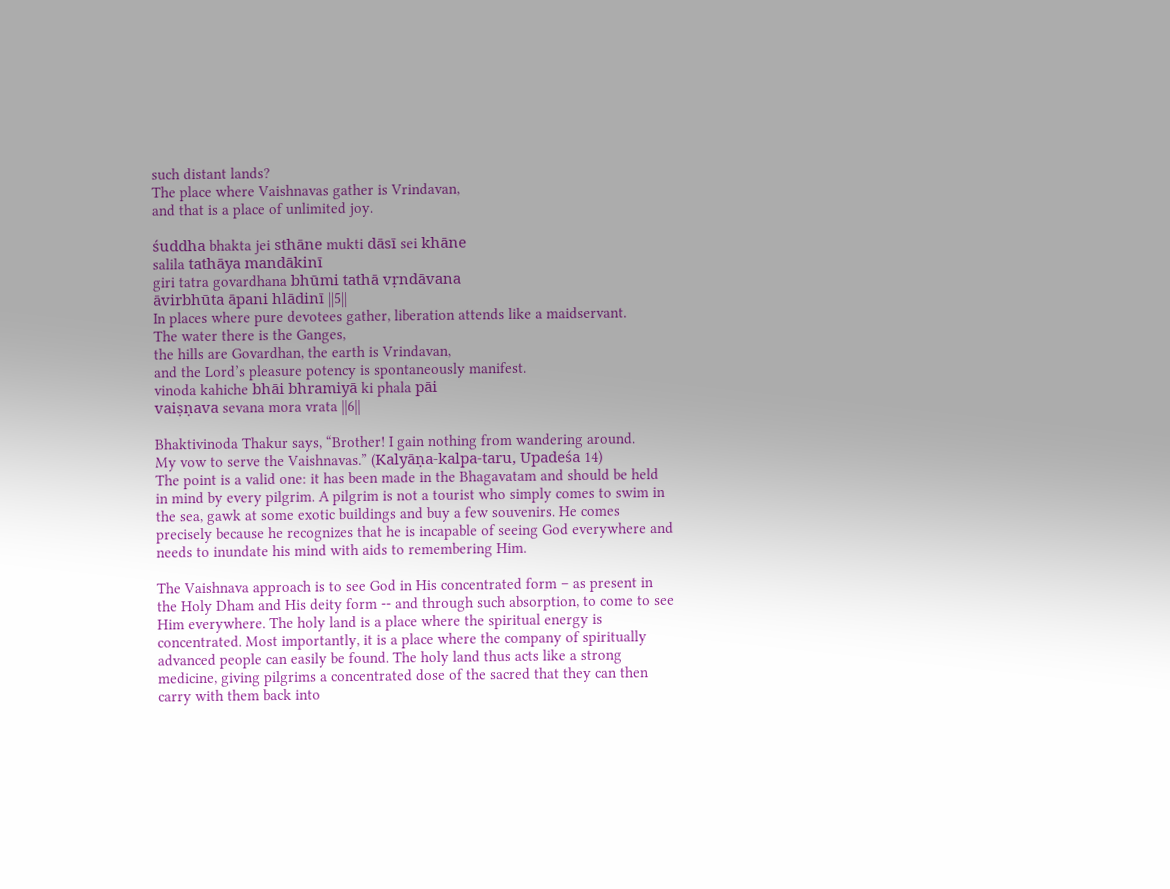such distant lands?
The place where Vaishnavas gather is Vrindavan,
and that is a place of unlimited joy.

śuddha bhakta jei sthāne mukti dāsī sei khāne
salila tathāya mandākinī
giri tatra govardhana bhūmi tathā vṛndāvana
āvirbhūta āpani hlādinī ||5||
In places where pure devotees gather, liberation attends like a maidservant.
The water there is the Ganges,
the hills are Govardhan, the earth is Vrindavan,
and the Lord’s pleasure potency is spontaneously manifest.
vinoda kahiche bhāi bhramiyā ki phala pāi
vaiṣṇava sevana mora vrata ||6||

Bhaktivinoda Thakur says, “Brother! I gain nothing from wandering around.
My vow to serve the Vaishnavas.” (Kalyāṇa-kalpa-taru, Upadeśa 14)
The point is a valid one: it has been made in the Bhagavatam and should be held in mind by every pilgrim. A pilgrim is not a tourist who simply comes to swim in the sea, gawk at some exotic buildings and buy a few souvenirs. He comes precisely because he recognizes that he is incapable of seeing God everywhere and needs to inundate his mind with aids to remembering Him.

The Vaishnava approach is to see God in His concentrated form – as present in the Holy Dham and His deity form -- and through such absorption, to come to see Him everywhere. The holy land is a place where the spiritual energy is concentrated. Most importantly, it is a place where the company of spiritually advanced people can easily be found. The holy land thus acts like a strong medicine, giving pilgrims a concentrated dose of the sacred that they can then carry with them back into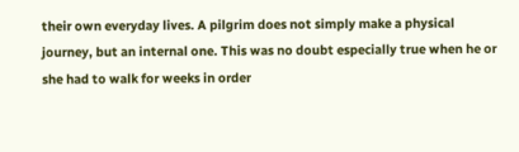their own everyday lives. A pilgrim does not simply make a physical journey, but an internal one. This was no doubt especially true when he or she had to walk for weeks in order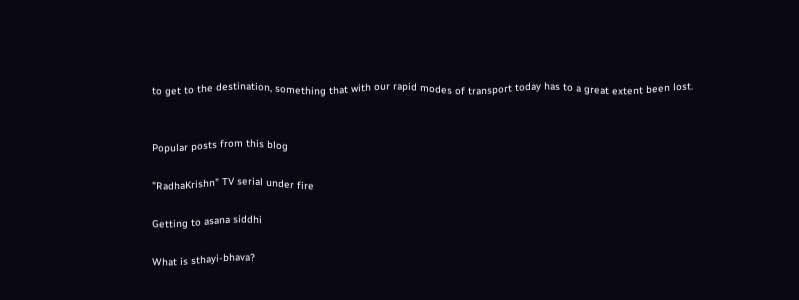to get to the destination, something that with our rapid modes of transport today has to a great extent been lost.


Popular posts from this blog

"RadhaKrishn" TV serial under fire

Getting to asana siddhi

What is sthayi-bhava?